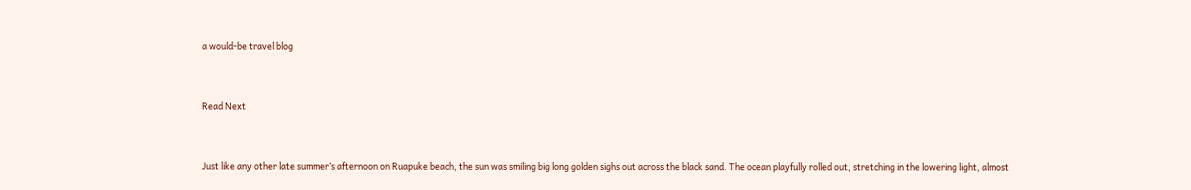a would-be travel blog


Read Next


Just like any other late summer’s afternoon on Ruapuke beach, the sun was smiling big long golden sighs out across the black sand. The ocean playfully rolled out, stretching in the lowering light, almost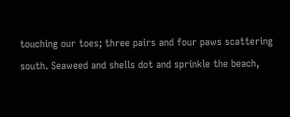touching our toes; three pairs and four paws scattering south. Seaweed and shells dot and sprinkle the beach,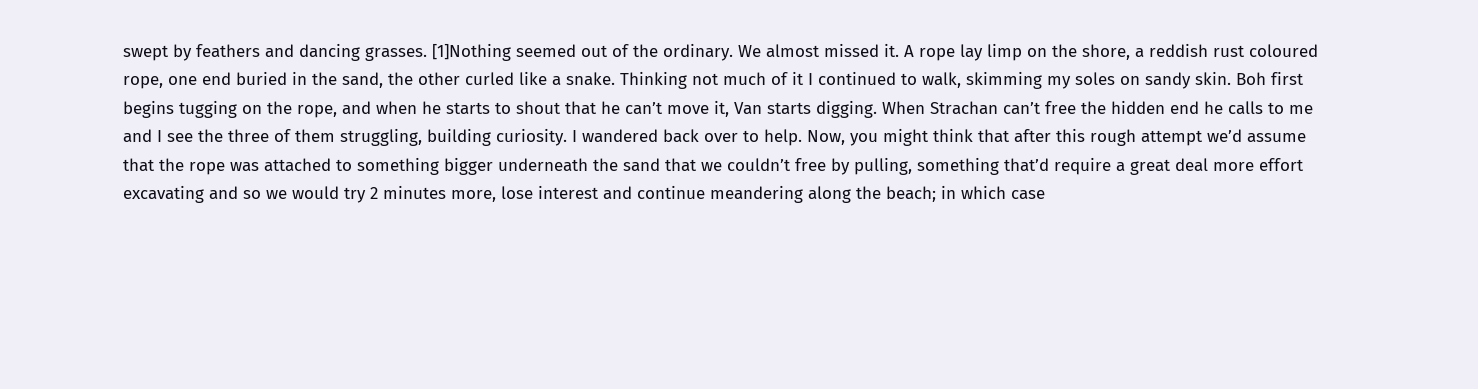swept by feathers and dancing grasses. [1]Nothing seemed out of the ordinary. We almost missed it. A rope lay limp on the shore, a reddish rust coloured rope, one end buried in the sand, the other curled like a snake. Thinking not much of it I continued to walk, skimming my soles on sandy skin. Boh first begins tugging on the rope, and when he starts to shout that he can’t move it, Van starts digging. When Strachan can’t free the hidden end he calls to me and I see the three of them struggling, building curiosity. I wandered back over to help. Now, you might think that after this rough attempt we’d assume that the rope was attached to something bigger underneath the sand that we couldn’t free by pulling, something that’d require a great deal more effort excavating and so we would try 2 minutes more, lose interest and continue meandering along the beach; in which case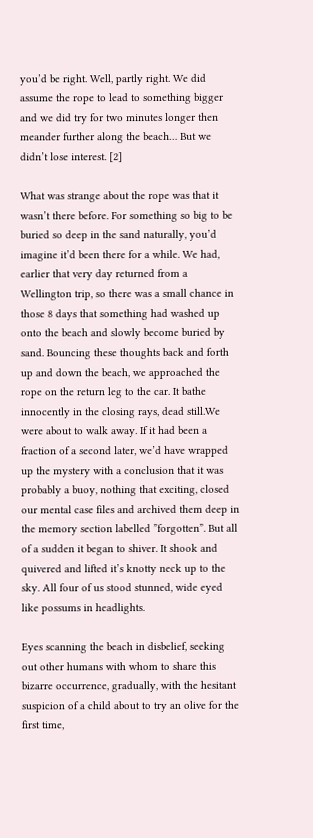you’d be right. Well, partly right. We did assume the rope to lead to something bigger and we did try for two minutes longer then meander further along the beach… But we didn’t lose interest. [2]

What was strange about the rope was that it wasn’t there before. For something so big to be buried so deep in the sand naturally, you’d imagine it’d been there for a while. We had, earlier that very day returned from a Wellington trip, so there was a small chance in those 8 days that something had washed up onto the beach and slowly become buried by sand. Bouncing these thoughts back and forth up and down the beach, we approached the rope on the return leg to the car. It bathe innocently in the closing rays, dead still.We were about to walk away. If it had been a fraction of a second later, we’d have wrapped up the mystery with a conclusion that it was probably a buoy, nothing that exciting, closed our mental case files and archived them deep in the memory section labelled ”forgotten”. But all of a sudden it began to shiver. It shook and quivered and lifted it’s knotty neck up to the sky. All four of us stood stunned, wide eyed like possums in headlights.

Eyes scanning the beach in disbelief, seeking out other humans with whom to share this bizarre occurrence, gradually, with the hesitant suspicion of a child about to try an olive for the first time,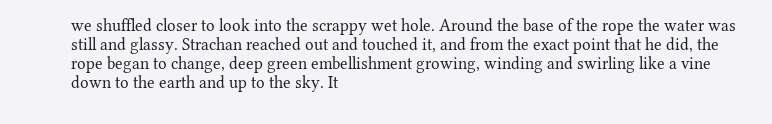we shuffled closer to look into the scrappy wet hole. Around the base of the rope the water was still and glassy. Strachan reached out and touched it, and from the exact point that he did, the rope began to change, deep green embellishment growing, winding and swirling like a vine down to the earth and up to the sky. It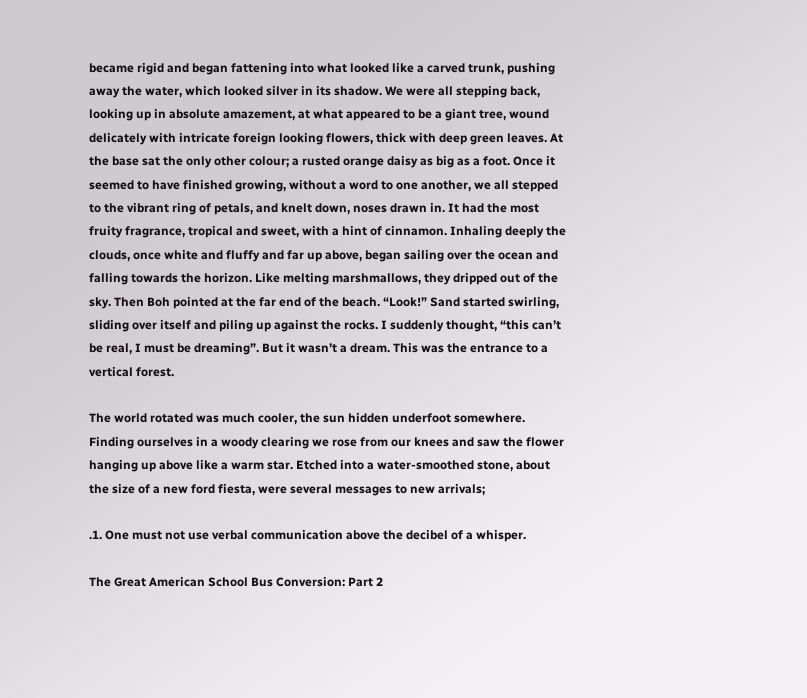became rigid and began fattening into what looked like a carved trunk, pushing away the water, which looked silver in its shadow. We were all stepping back, looking up in absolute amazement, at what appeared to be a giant tree, wound delicately with intricate foreign looking flowers, thick with deep green leaves. At the base sat the only other colour; a rusted orange daisy as big as a foot. Once it seemed to have finished growing, without a word to one another, we all stepped to the vibrant ring of petals, and knelt down, noses drawn in. It had the most fruity fragrance, tropical and sweet, with a hint of cinnamon. Inhaling deeply the clouds, once white and fluffy and far up above, began sailing over the ocean and falling towards the horizon. Like melting marshmallows, they dripped out of the sky. Then Boh pointed at the far end of the beach. “Look!” Sand started swirling, sliding over itself and piling up against the rocks. I suddenly thought, “this can’t be real, I must be dreaming”. But it wasn’t a dream. This was the entrance to a vertical forest.

The world rotated was much cooler, the sun hidden underfoot somewhere. Finding ourselves in a woody clearing we rose from our knees and saw the flower hanging up above like a warm star. Etched into a water-smoothed stone, about the size of a new ford fiesta, were several messages to new arrivals;

.1. One must not use verbal communication above the decibel of a whisper.

The Great American School Bus Conversion: Part 2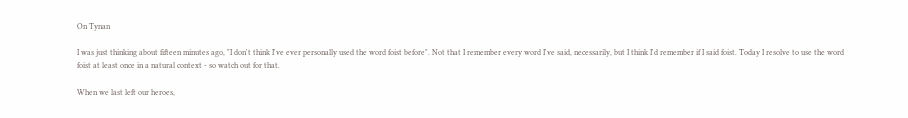On Tynan

I was just thinking about fifteen minutes ago, "I don't think I've ever personally used the word foist before". Not that I remember every word I've said, necessarily, but I think I'd remember if I said foist. Today I resolve to use the word foist at least once in a natural context - so watch out for that.

When we last left our heroes,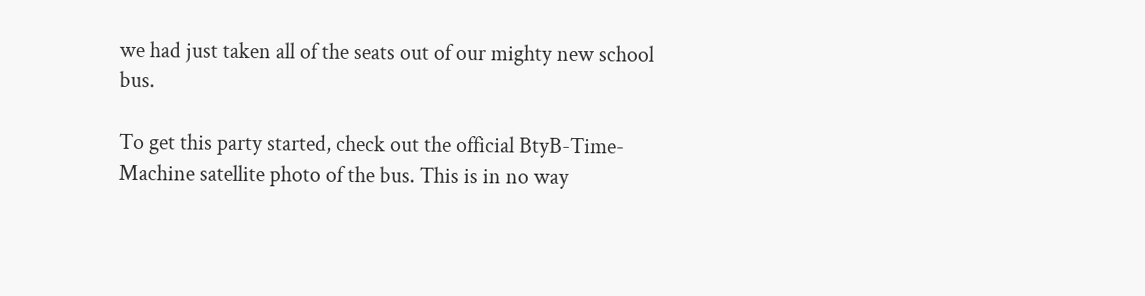we had just taken all of the seats out of our mighty new school bus.

To get this party started, check out the official BtyB-Time-Machine satellite photo of the bus. This is in no way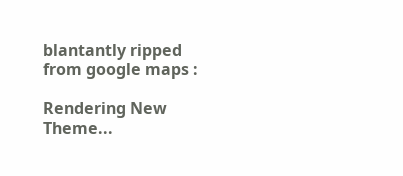blantantly ripped from google maps :

Rendering New Theme...